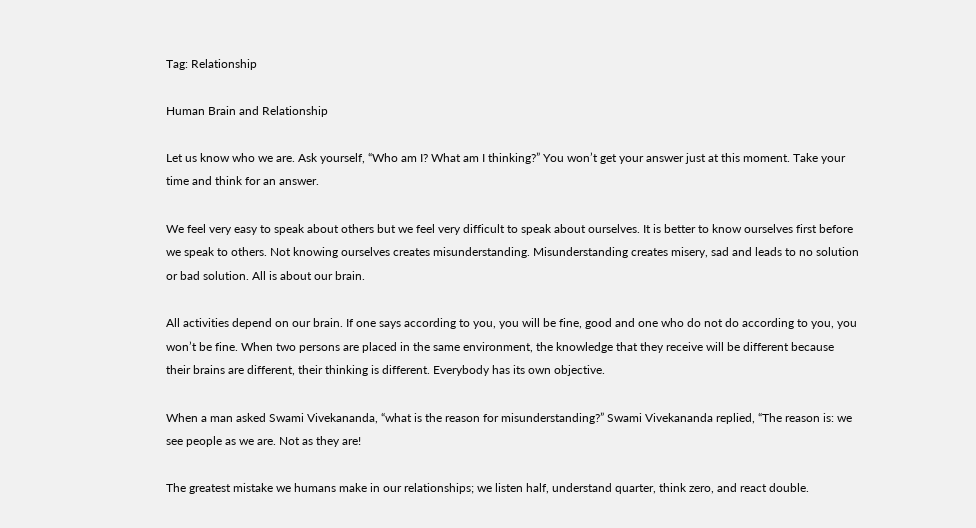Tag: Relationship

Human Brain and Relationship

Let us know who we are. Ask yourself, “Who am I? What am I thinking?” You won’t get your answer just at this moment. Take your time and think for an answer.

We feel very easy to speak about others but we feel very difficult to speak about ourselves. It is better to know ourselves first before we speak to others. Not knowing ourselves creates misunderstanding. Misunderstanding creates misery, sad and leads to no solution or bad solution. All is about our brain.

All activities depend on our brain. If one says according to you, you will be fine, good and one who do not do according to you, you won’t be fine. When two persons are placed in the same environment, the knowledge that they receive will be different because their brains are different, their thinking is different. Everybody has its own objective.

When a man asked Swami Vivekananda, “what is the reason for misunderstanding?” Swami Vivekananda replied, “The reason is: we see people as we are. Not as they are!

The greatest mistake we humans make in our relationships; we listen half, understand quarter, think zero, and react double.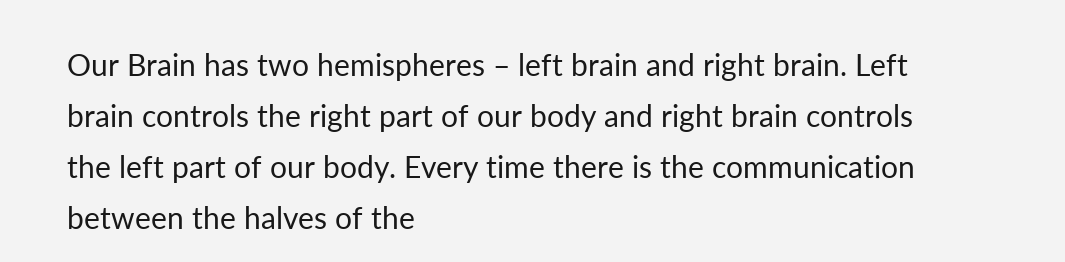Our Brain has two hemispheres – left brain and right brain. Left brain controls the right part of our body and right brain controls the left part of our body. Every time there is the communication between the halves of the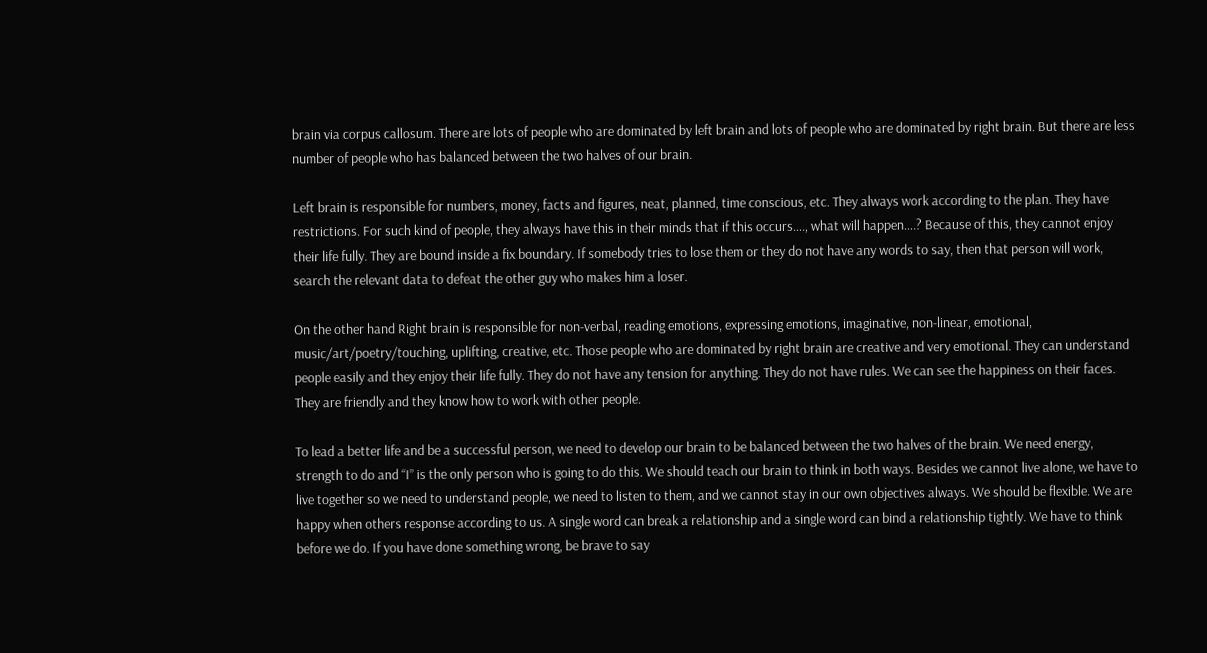brain via corpus callosum. There are lots of people who are dominated by left brain and lots of people who are dominated by right brain. But there are less number of people who has balanced between the two halves of our brain.

Left brain is responsible for numbers, money, facts and figures, neat, planned, time conscious, etc. They always work according to the plan. They have restrictions. For such kind of people, they always have this in their minds that if this occurs…., what will happen….? Because of this, they cannot enjoy their life fully. They are bound inside a fix boundary. If somebody tries to lose them or they do not have any words to say, then that person will work, search the relevant data to defeat the other guy who makes him a loser.

On the other hand Right brain is responsible for non-verbal, reading emotions, expressing emotions, imaginative, non-linear, emotional, music/art/poetry/touching, uplifting, creative, etc. Those people who are dominated by right brain are creative and very emotional. They can understand people easily and they enjoy their life fully. They do not have any tension for anything. They do not have rules. We can see the happiness on their faces. They are friendly and they know how to work with other people.

To lead a better life and be a successful person, we need to develop our brain to be balanced between the two halves of the brain. We need energy, strength to do and “I” is the only person who is going to do this. We should teach our brain to think in both ways. Besides we cannot live alone, we have to live together so we need to understand people, we need to listen to them, and we cannot stay in our own objectives always. We should be flexible. We are happy when others response according to us. A single word can break a relationship and a single word can bind a relationship tightly. We have to think before we do. If you have done something wrong, be brave to say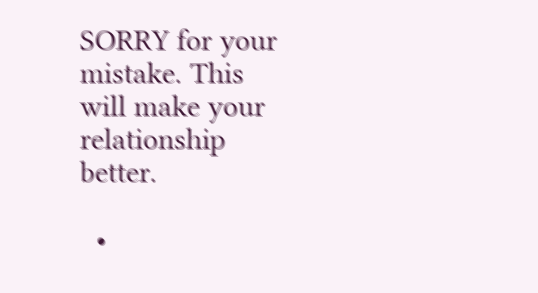SORRY for your mistake. This will make your relationship better.

  •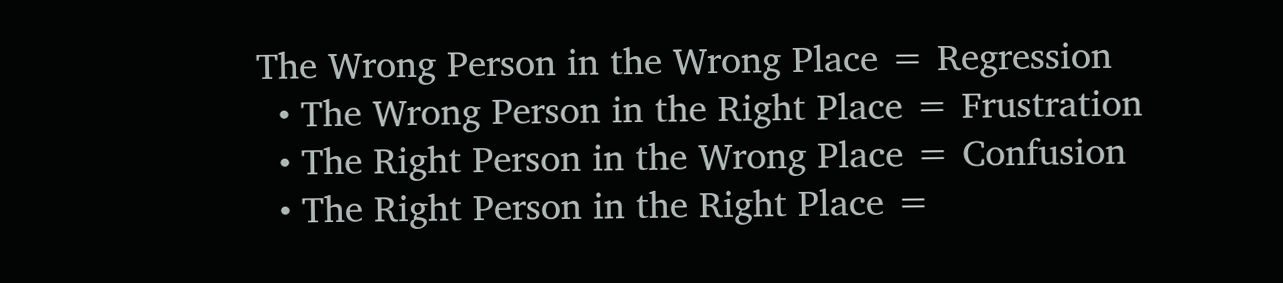The Wrong Person in the Wrong Place = Regression
  • The Wrong Person in the Right Place = Frustration
  • The Right Person in the Wrong Place = Confusion
  • The Right Person in the Right Place =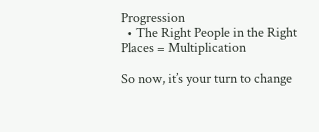Progression
  • The Right People in the Right Places = Multiplication

So now, it’s your turn to change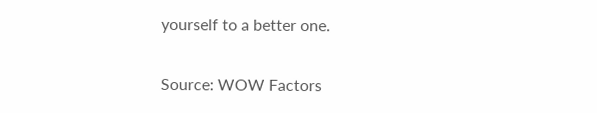yourself to a better one.

Source: WOW Factors